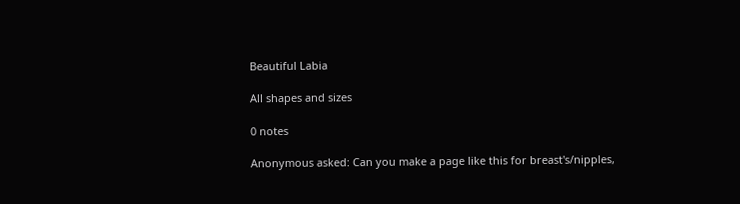Beautiful Labia

All shapes and sizes

0 notes

Anonymous asked: Can you make a page like this for breast's/nipples,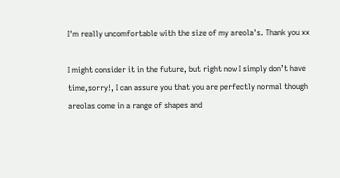I'm really uncomfortable with the size of my areola's. Thank you xx

I might consider it in the future, but right now I simply don’t have time,sorry!, I can assure you that you are perfectly normal though areolas come in a range of shapes and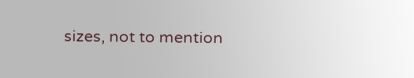sizes, not to mention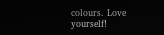colours. Love yourself!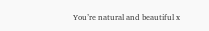You’re natural and beautiful x